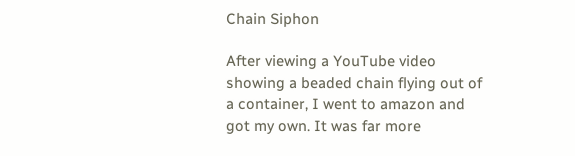Chain Siphon

After viewing a YouTube video showing a beaded chain flying out of a container, I went to amazon and got my own. It was far more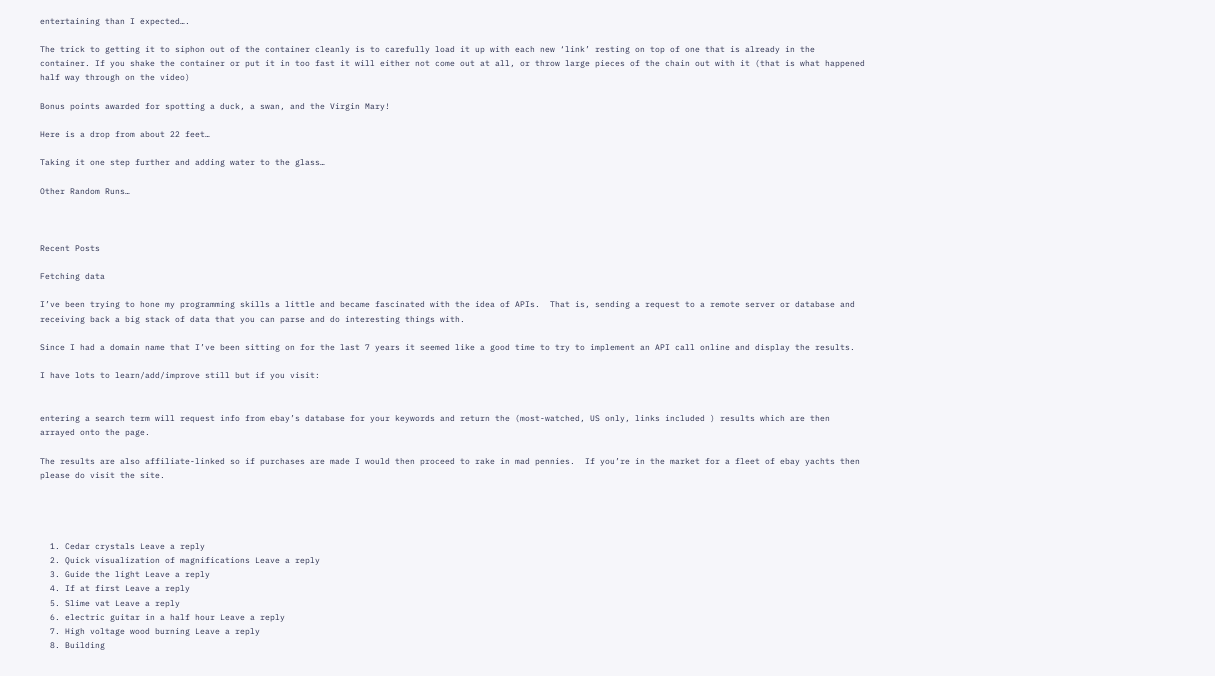entertaining than I expected….

The trick to getting it to siphon out of the container cleanly is to carefully load it up with each new ‘link’ resting on top of one that is already in the container. If you shake the container or put it in too fast it will either not come out at all, or throw large pieces of the chain out with it (that is what happened half way through on the video)

Bonus points awarded for spotting a duck, a swan, and the Virgin Mary!

Here is a drop from about 22 feet…

Taking it one step further and adding water to the glass…

Other Random Runs…



Recent Posts

Fetching data

I’ve been trying to hone my programming skills a little and became fascinated with the idea of APIs.  That is, sending a request to a remote server or database and receiving back a big stack of data that you can parse and do interesting things with.

Since I had a domain name that I’ve been sitting on for the last 7 years it seemed like a good time to try to implement an API call online and display the results.

I have lots to learn/add/improve still but if you visit:


entering a search term will request info from ebay’s database for your keywords and return the (most-watched, US only, links included ) results which are then arrayed onto the page.

The results are also affiliate-linked so if purchases are made I would then proceed to rake in mad pennies.  If you’re in the market for a fleet of ebay yachts then please do visit the site.




  1. Cedar crystals Leave a reply
  2. Quick visualization of magnifications Leave a reply
  3. Guide the light Leave a reply
  4. If at first Leave a reply
  5. Slime vat Leave a reply
  6. electric guitar in a half hour Leave a reply
  7. High voltage wood burning Leave a reply
  8. Building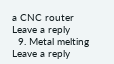a CNC router Leave a reply
  9. Metal melting Leave a reply